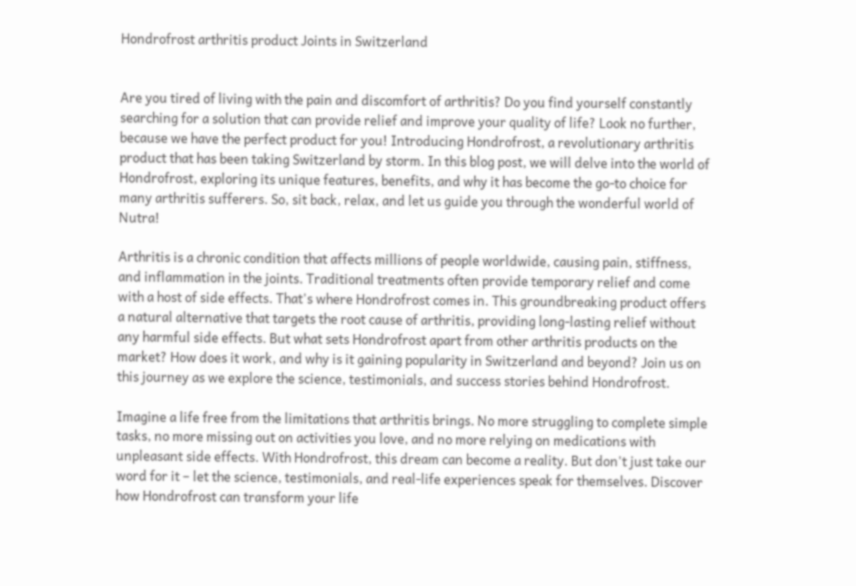Hondrofrost arthritis product Joints in Switzerland


Are you tired of living with the pain and discomfort of arthritis? Do you find yourself constantly searching for a solution that can provide relief and improve your quality of life? Look no further, because we have the perfect product for you! Introducing Hondrofrost, a revolutionary arthritis product that has been taking Switzerland by storm. In this blog post, we will delve into the world of Hondrofrost, exploring its unique features, benefits, and why it has become the go-to choice for many arthritis sufferers. So, sit back, relax, and let us guide you through the wonderful world of Nutra!

Arthritis is a chronic condition that affects millions of people worldwide, causing pain, stiffness, and inflammation in the joints. Traditional treatments often provide temporary relief and come with a host of side effects. That's where Hondrofrost comes in. This groundbreaking product offers a natural alternative that targets the root cause of arthritis, providing long-lasting relief without any harmful side effects. But what sets Hondrofrost apart from other arthritis products on the market? How does it work, and why is it gaining popularity in Switzerland and beyond? Join us on this journey as we explore the science, testimonials, and success stories behind Hondrofrost.

Imagine a life free from the limitations that arthritis brings. No more struggling to complete simple tasks, no more missing out on activities you love, and no more relying on medications with unpleasant side effects. With Hondrofrost, this dream can become a reality. But don't just take our word for it – let the science, testimonials, and real-life experiences speak for themselves. Discover how Hondrofrost can transform your life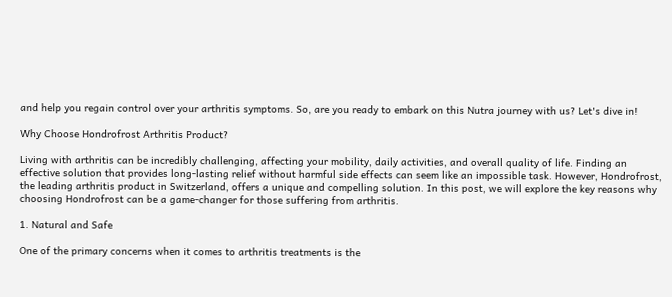and help you regain control over your arthritis symptoms. So, are you ready to embark on this Nutra journey with us? Let's dive in!

Why Choose Hondrofrost Arthritis Product?

Living with arthritis can be incredibly challenging, affecting your mobility, daily activities, and overall quality of life. Finding an effective solution that provides long-lasting relief without harmful side effects can seem like an impossible task. However, Hondrofrost, the leading arthritis product in Switzerland, offers a unique and compelling solution. In this post, we will explore the key reasons why choosing Hondrofrost can be a game-changer for those suffering from arthritis.

1. Natural and Safe

One of the primary concerns when it comes to arthritis treatments is the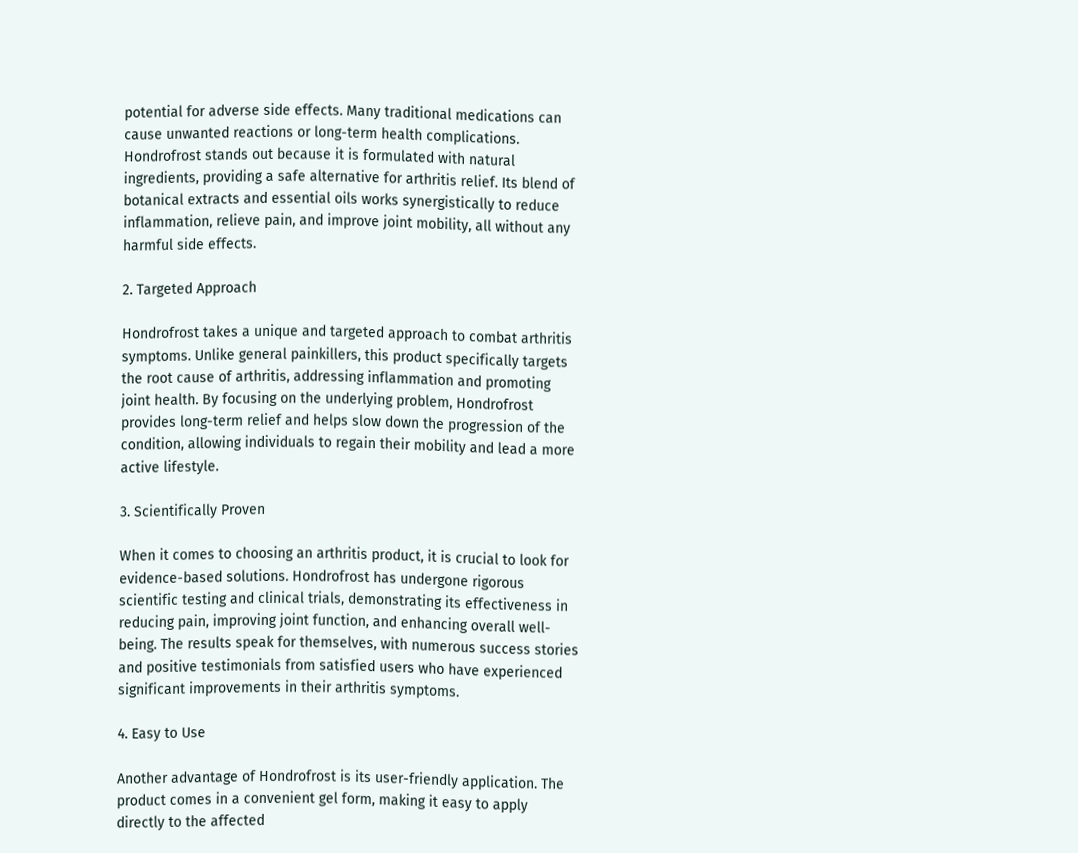potential for adverse side effects. Many traditional medications can cause unwanted reactions or long-term health complications. Hondrofrost stands out because it is formulated with natural ingredients, providing a safe alternative for arthritis relief. Its blend of botanical extracts and essential oils works synergistically to reduce inflammation, relieve pain, and improve joint mobility, all without any harmful side effects.

2. Targeted Approach

Hondrofrost takes a unique and targeted approach to combat arthritis symptoms. Unlike general painkillers, this product specifically targets the root cause of arthritis, addressing inflammation and promoting joint health. By focusing on the underlying problem, Hondrofrost provides long-term relief and helps slow down the progression of the condition, allowing individuals to regain their mobility and lead a more active lifestyle.

3. Scientifically Proven

When it comes to choosing an arthritis product, it is crucial to look for evidence-based solutions. Hondrofrost has undergone rigorous scientific testing and clinical trials, demonstrating its effectiveness in reducing pain, improving joint function, and enhancing overall well-being. The results speak for themselves, with numerous success stories and positive testimonials from satisfied users who have experienced significant improvements in their arthritis symptoms.

4. Easy to Use

Another advantage of Hondrofrost is its user-friendly application. The product comes in a convenient gel form, making it easy to apply directly to the affected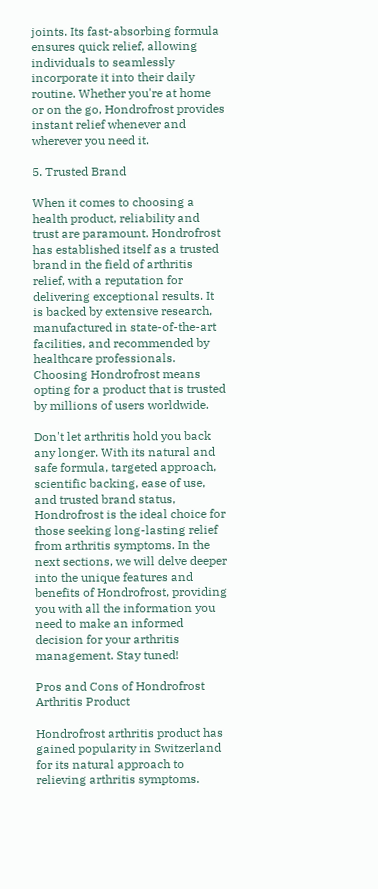joints. Its fast-absorbing formula ensures quick relief, allowing individuals to seamlessly incorporate it into their daily routine. Whether you're at home or on the go, Hondrofrost provides instant relief whenever and wherever you need it.

5. Trusted Brand

When it comes to choosing a health product, reliability and trust are paramount. Hondrofrost has established itself as a trusted brand in the field of arthritis relief, with a reputation for delivering exceptional results. It is backed by extensive research, manufactured in state-of-the-art facilities, and recommended by healthcare professionals. Choosing Hondrofrost means opting for a product that is trusted by millions of users worldwide.

Don't let arthritis hold you back any longer. With its natural and safe formula, targeted approach, scientific backing, ease of use, and trusted brand status, Hondrofrost is the ideal choice for those seeking long-lasting relief from arthritis symptoms. In the next sections, we will delve deeper into the unique features and benefits of Hondrofrost, providing you with all the information you need to make an informed decision for your arthritis management. Stay tuned!

Pros and Cons of Hondrofrost Arthritis Product

Hondrofrost arthritis product has gained popularity in Switzerland for its natural approach to relieving arthritis symptoms.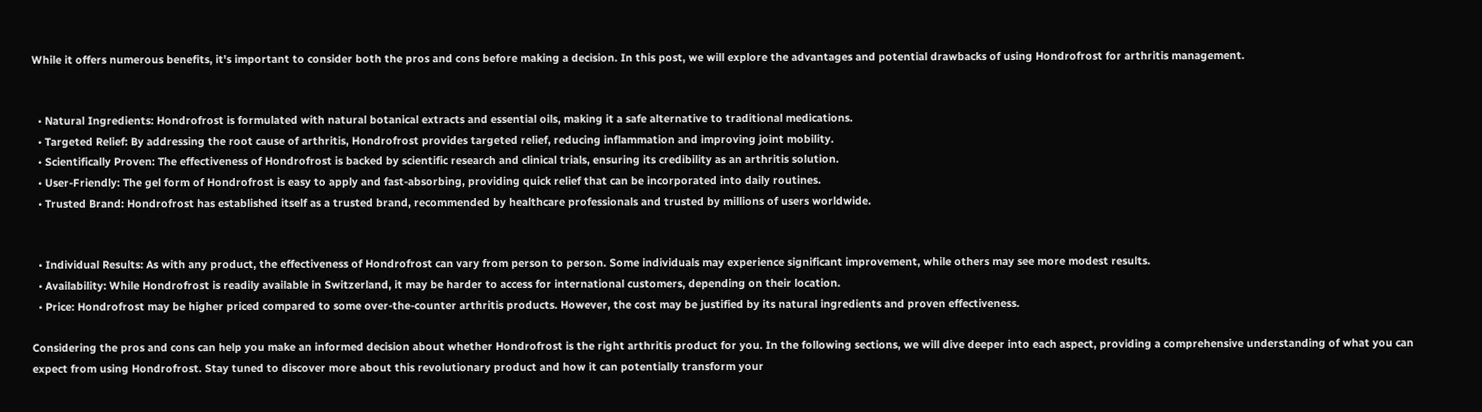While it offers numerous benefits, it's important to consider both the pros and cons before making a decision. In this post, we will explore the advantages and potential drawbacks of using Hondrofrost for arthritis management.


  • Natural Ingredients: Hondrofrost is formulated with natural botanical extracts and essential oils, making it a safe alternative to traditional medications.
  • Targeted Relief: By addressing the root cause of arthritis, Hondrofrost provides targeted relief, reducing inflammation and improving joint mobility.
  • Scientifically Proven: The effectiveness of Hondrofrost is backed by scientific research and clinical trials, ensuring its credibility as an arthritis solution.
  • User-Friendly: The gel form of Hondrofrost is easy to apply and fast-absorbing, providing quick relief that can be incorporated into daily routines.
  • Trusted Brand: Hondrofrost has established itself as a trusted brand, recommended by healthcare professionals and trusted by millions of users worldwide.


  • Individual Results: As with any product, the effectiveness of Hondrofrost can vary from person to person. Some individuals may experience significant improvement, while others may see more modest results.
  • Availability: While Hondrofrost is readily available in Switzerland, it may be harder to access for international customers, depending on their location.
  • Price: Hondrofrost may be higher priced compared to some over-the-counter arthritis products. However, the cost may be justified by its natural ingredients and proven effectiveness.

Considering the pros and cons can help you make an informed decision about whether Hondrofrost is the right arthritis product for you. In the following sections, we will dive deeper into each aspect, providing a comprehensive understanding of what you can expect from using Hondrofrost. Stay tuned to discover more about this revolutionary product and how it can potentially transform your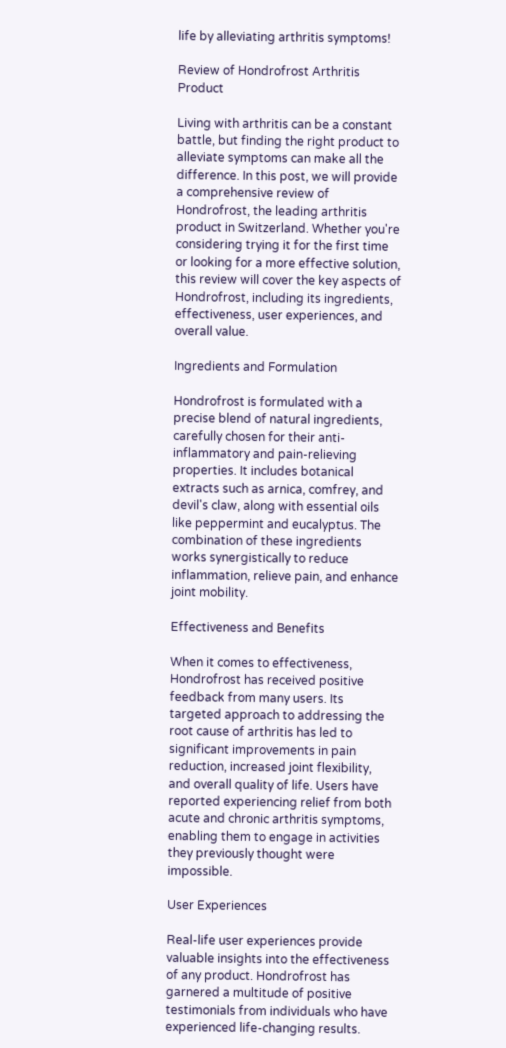life by alleviating arthritis symptoms!

Review of Hondrofrost Arthritis Product

Living with arthritis can be a constant battle, but finding the right product to alleviate symptoms can make all the difference. In this post, we will provide a comprehensive review of Hondrofrost, the leading arthritis product in Switzerland. Whether you're considering trying it for the first time or looking for a more effective solution, this review will cover the key aspects of Hondrofrost, including its ingredients, effectiveness, user experiences, and overall value.

Ingredients and Formulation

Hondrofrost is formulated with a precise blend of natural ingredients, carefully chosen for their anti-inflammatory and pain-relieving properties. It includes botanical extracts such as arnica, comfrey, and devil's claw, along with essential oils like peppermint and eucalyptus. The combination of these ingredients works synergistically to reduce inflammation, relieve pain, and enhance joint mobility.

Effectiveness and Benefits

When it comes to effectiveness, Hondrofrost has received positive feedback from many users. Its targeted approach to addressing the root cause of arthritis has led to significant improvements in pain reduction, increased joint flexibility, and overall quality of life. Users have reported experiencing relief from both acute and chronic arthritis symptoms, enabling them to engage in activities they previously thought were impossible.

User Experiences

Real-life user experiences provide valuable insights into the effectiveness of any product. Hondrofrost has garnered a multitude of positive testimonials from individuals who have experienced life-changing results.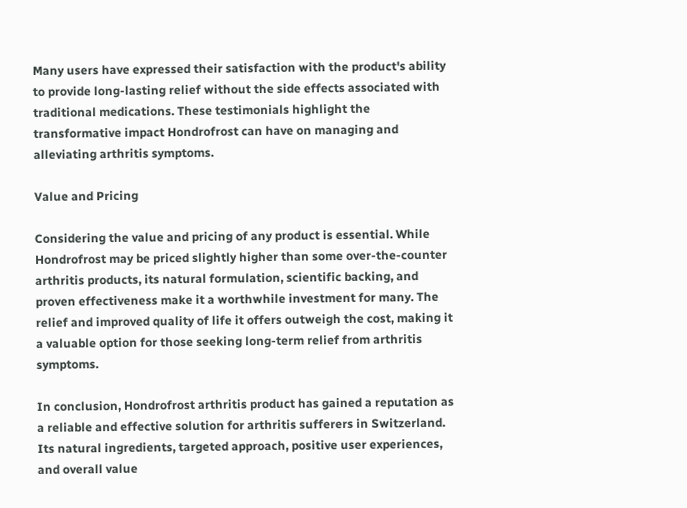Many users have expressed their satisfaction with the product's ability to provide long-lasting relief without the side effects associated with traditional medications. These testimonials highlight the transformative impact Hondrofrost can have on managing and alleviating arthritis symptoms.

Value and Pricing

Considering the value and pricing of any product is essential. While Hondrofrost may be priced slightly higher than some over-the-counter arthritis products, its natural formulation, scientific backing, and proven effectiveness make it a worthwhile investment for many. The relief and improved quality of life it offers outweigh the cost, making it a valuable option for those seeking long-term relief from arthritis symptoms.

In conclusion, Hondrofrost arthritis product has gained a reputation as a reliable and effective solution for arthritis sufferers in Switzerland. Its natural ingredients, targeted approach, positive user experiences, and overall value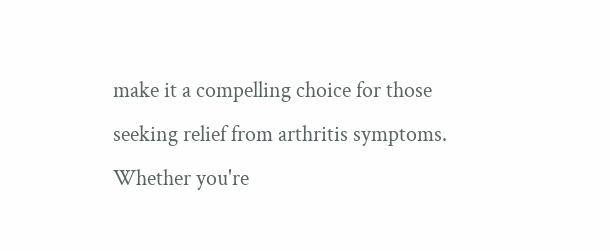make it a compelling choice for those seeking relief from arthritis symptoms. Whether you're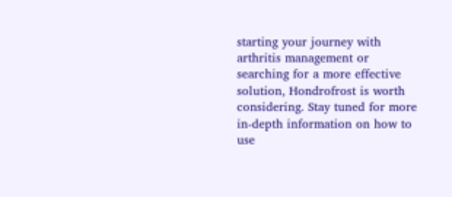starting your journey with arthritis management or searching for a more effective solution, Hondrofrost is worth considering. Stay tuned for more in-depth information on how to use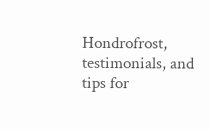Hondrofrost, testimonials, and tips for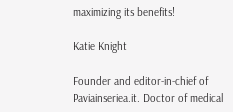maximizing its benefits!

Katie Knight

Founder and editor-in-chief of Paviainseriea.it. Doctor of medical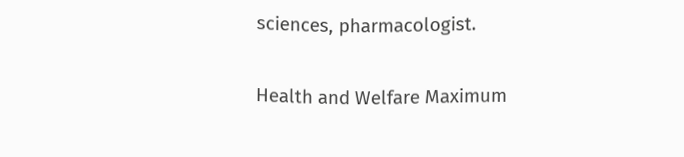sciences, pharmacologist.

Health and Welfare Maximum